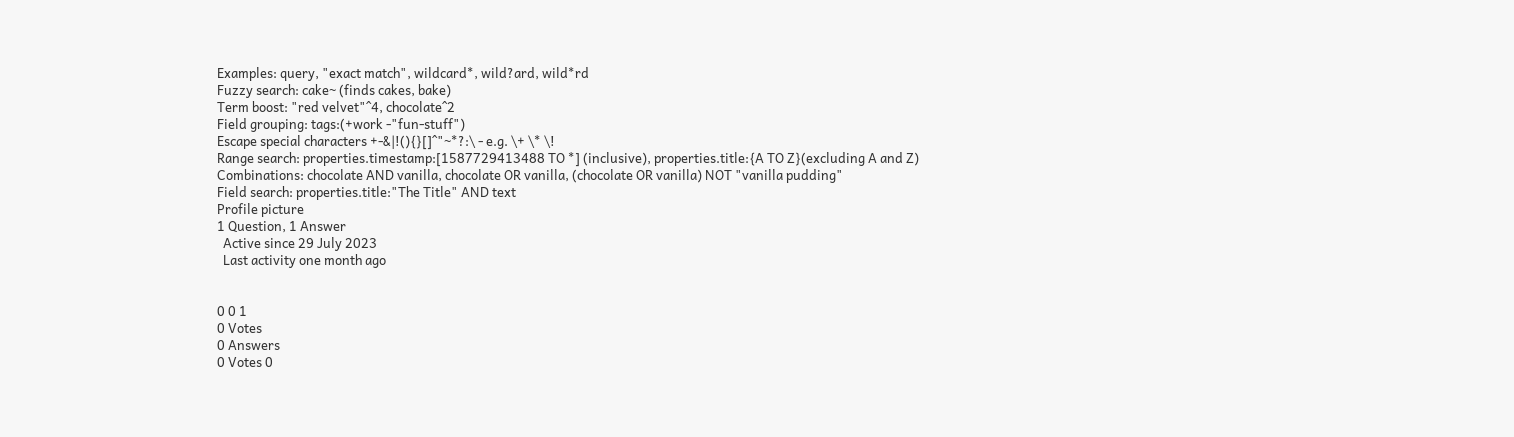Examples: query, "exact match", wildcard*, wild?ard, wild*rd
Fuzzy search: cake~ (finds cakes, bake)
Term boost: "red velvet"^4, chocolate^2
Field grouping: tags:(+work -"fun-stuff")
Escape special characters +-&|!(){}[]^"~*?:\ - e.g. \+ \* \!
Range search: properties.timestamp:[1587729413488 TO *] (inclusive), properties.title:{A TO Z}(excluding A and Z)
Combinations: chocolate AND vanilla, chocolate OR vanilla, (chocolate OR vanilla) NOT "vanilla pudding"
Field search: properties.title:"The Title" AND text
Profile picture
1 Question, 1 Answer
  Active since 29 July 2023
  Last activity one month ago


0 0 1
0 Votes
0 Answers
0 Votes 0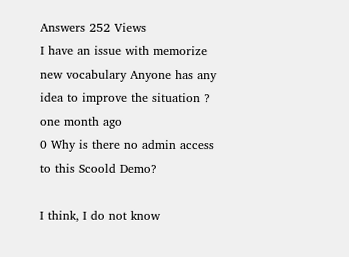Answers 252 Views
I have an issue with memorize new vocabulary Anyone has any idea to improve the situation ?
one month ago
0 Why is there no admin access to this Scoold Demo?

I think, I do not know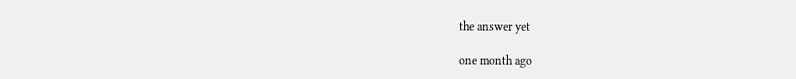the answer yet

one month ago